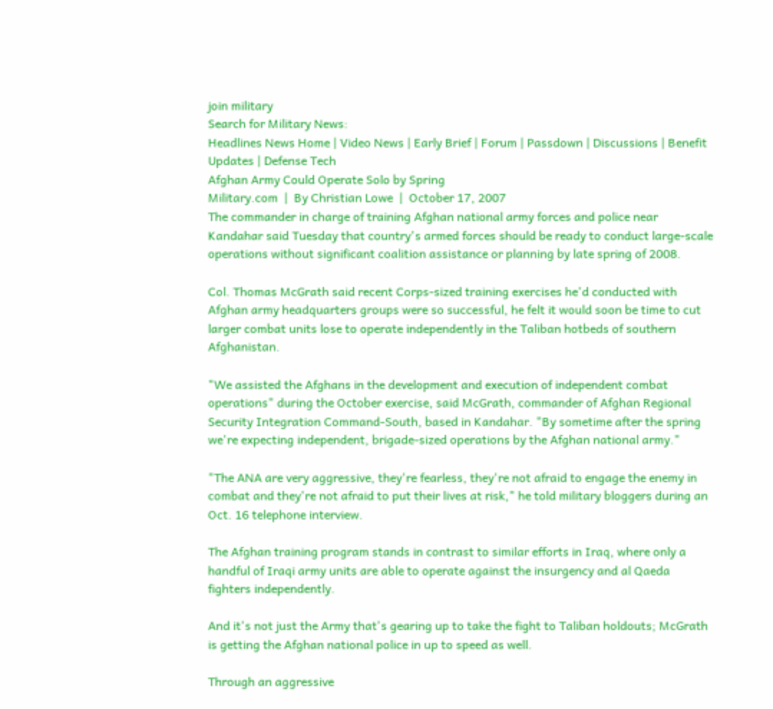join military
Search for Military News:
Headlines News Home | Video News | Early Brief | Forum | Passdown | Discussions | Benefit Updates | Defense Tech
Afghan Army Could Operate Solo by Spring
Military.com  |  By Christian Lowe  |  October 17, 2007
The commander in charge of training Afghan national army forces and police near Kandahar said Tuesday that country's armed forces should be ready to conduct large-scale operations without significant coalition assistance or planning by late spring of 2008.

Col. Thomas McGrath said recent Corps-sized training exercises he'd conducted with Afghan army headquarters groups were so successful, he felt it would soon be time to cut larger combat units lose to operate independently in the Taliban hotbeds of southern Afghanistan.

"We assisted the Afghans in the development and execution of independent combat operations" during the October exercise, said McGrath, commander of Afghan Regional Security Integration Command-South, based in Kandahar. "By sometime after the spring we're expecting independent, brigade-sized operations by the Afghan national army."

"The ANA are very aggressive, they're fearless, they're not afraid to engage the enemy in combat and they're not afraid to put their lives at risk," he told military bloggers during an Oct. 16 telephone interview.

The Afghan training program stands in contrast to similar efforts in Iraq, where only a handful of Iraqi army units are able to operate against the insurgency and al Qaeda fighters independently.

And it's not just the Army that's gearing up to take the fight to Taliban holdouts; McGrath is getting the Afghan national police in up to speed as well.

Through an aggressive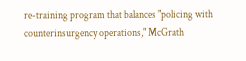re-training program that balances "policing with counterinsurgency operations," McGrath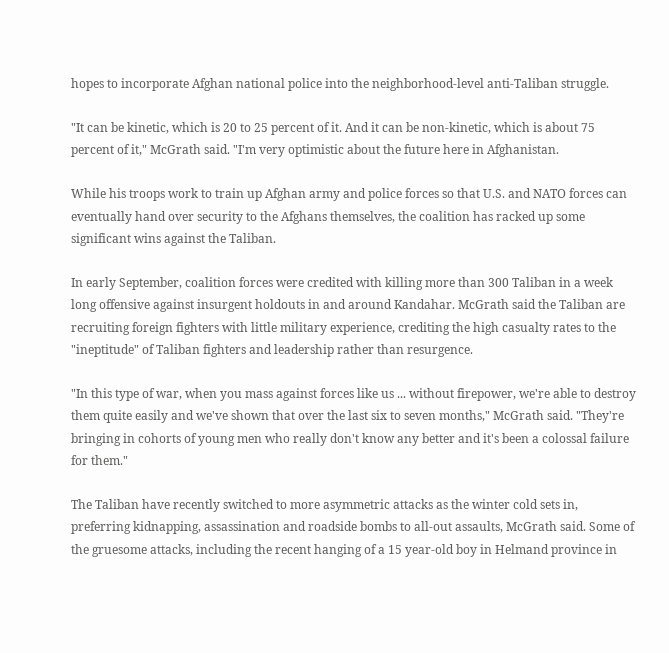hopes to incorporate Afghan national police into the neighborhood-level anti-Taliban struggle.

"It can be kinetic, which is 20 to 25 percent of it. And it can be non-kinetic, which is about 75 percent of it," McGrath said. "I'm very optimistic about the future here in Afghanistan.

While his troops work to train up Afghan army and police forces so that U.S. and NATO forces can eventually hand over security to the Afghans themselves, the coalition has racked up some significant wins against the Taliban.

In early September, coalition forces were credited with killing more than 300 Taliban in a week long offensive against insurgent holdouts in and around Kandahar. McGrath said the Taliban are recruiting foreign fighters with little military experience, crediting the high casualty rates to the "ineptitude" of Taliban fighters and leadership rather than resurgence.

"In this type of war, when you mass against forces like us ... without firepower, we're able to destroy them quite easily and we've shown that over the last six to seven months," McGrath said. "They're bringing in cohorts of young men who really don't know any better and it's been a colossal failure for them."

The Taliban have recently switched to more asymmetric attacks as the winter cold sets in, preferring kidnapping, assassination and roadside bombs to all-out assaults, McGrath said. Some of the gruesome attacks, including the recent hanging of a 15 year-old boy in Helmand province in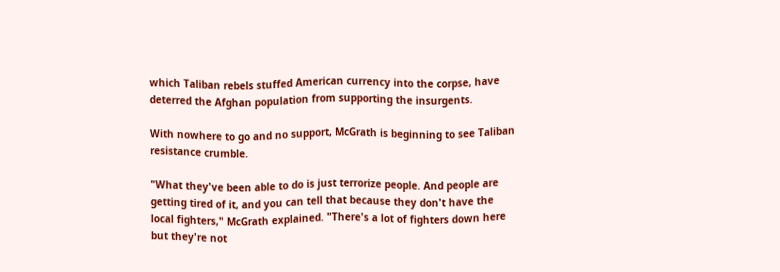which Taliban rebels stuffed American currency into the corpse, have deterred the Afghan population from supporting the insurgents.

With nowhere to go and no support, McGrath is beginning to see Taliban resistance crumble.

"What they've been able to do is just terrorize people. And people are getting tired of it, and you can tell that because they don't have the local fighters," McGrath explained. "There's a lot of fighters down here but they're not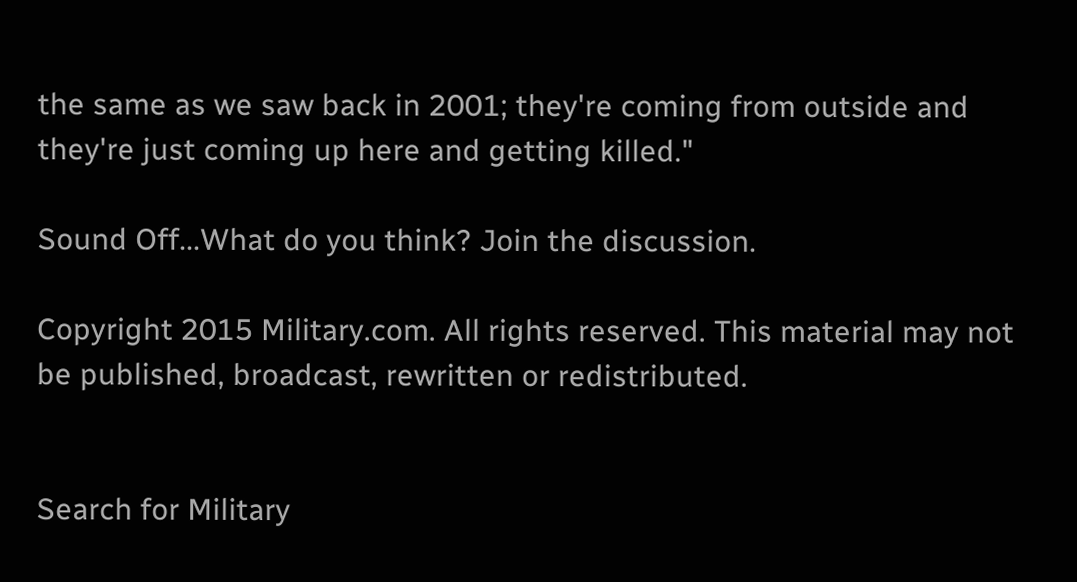the same as we saw back in 2001; they're coming from outside and they're just coming up here and getting killed."

Sound Off...What do you think? Join the discussion.

Copyright 2015 Military.com. All rights reserved. This material may not be published, broadcast, rewritten or redistributed.


Search for Military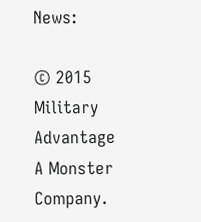News:

© 2015 Military Advantage
A Monster Company.